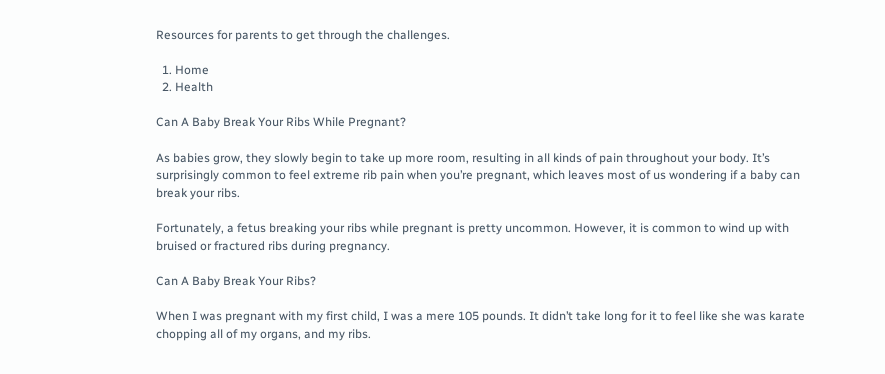Resources for parents to get through the challenges.

  1. Home
  2. Health

Can A Baby Break Your Ribs While Pregnant?

As babies grow, they slowly begin to take up more room, resulting in all kinds of pain throughout your body. It’s surprisingly common to feel extreme rib pain when you’re pregnant, which leaves most of us wondering if a baby can break your ribs.

Fortunately, a fetus breaking your ribs while pregnant is pretty uncommon. However, it is common to wind up with bruised or fractured ribs during pregnancy.

Can A Baby Break Your Ribs?

When I was pregnant with my first child, I was a mere 105 pounds. It didn’t take long for it to feel like she was karate chopping all of my organs, and my ribs.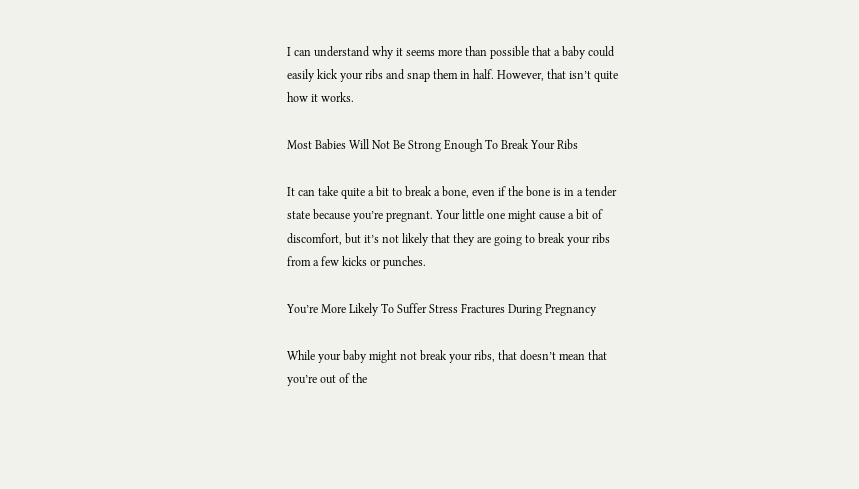I can understand why it seems more than possible that a baby could easily kick your ribs and snap them in half. However, that isn’t quite how it works.

Most Babies Will Not Be Strong Enough To Break Your Ribs

It can take quite a bit to break a bone, even if the bone is in a tender state because you’re pregnant. Your little one might cause a bit of discomfort, but it’s not likely that they are going to break your ribs from a few kicks or punches.

You’re More Likely To Suffer Stress Fractures During Pregnancy

While your baby might not break your ribs, that doesn’t mean that you’re out of the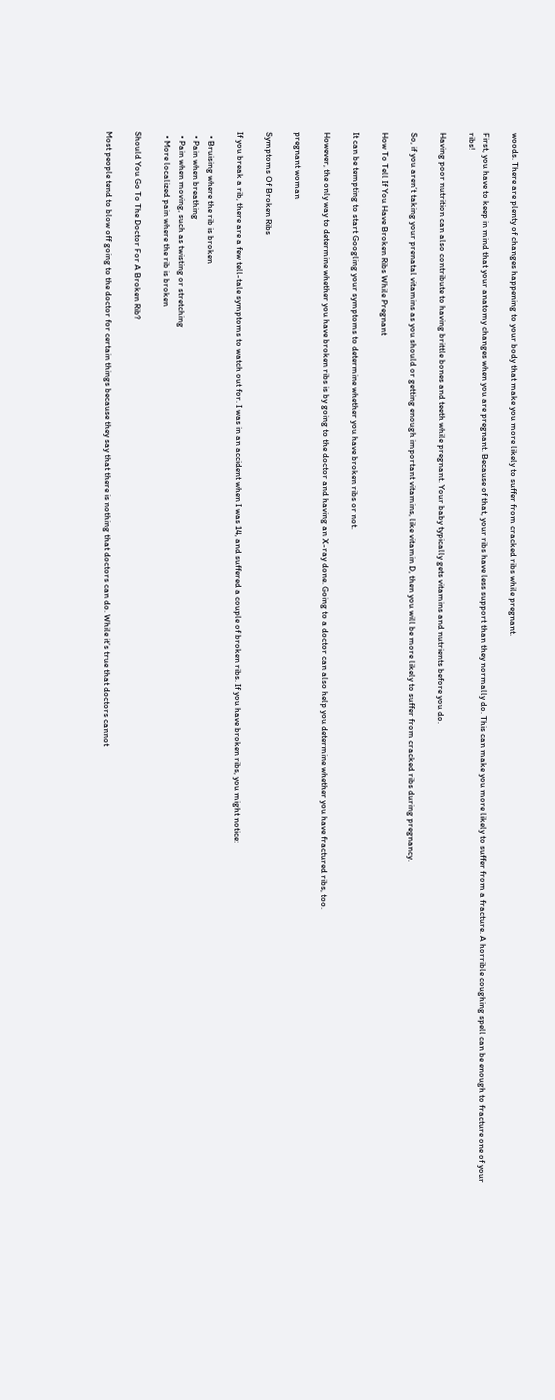woods. There are plenty of changes happening to your body that make you more likely to suffer from cracked ribs while pregnant.

First, you have to keep in mind that your anatomy changes when you are pregnant. Because of that, your ribs have less support than they normally do. This can make you more likely to suffer from a fracture. A horrible coughing spell can be enough to fracture one of your ribs!

Having poor nutrition can also contribute to having brittle bones and teeth while pregnant. Your baby typically gets vitamins and nutrients before you do.

So, if you aren’t taking your prenatal vitamins as you should or getting enough important vitamins, like vitamin D, then you will be more likely to suffer from cracked ribs during pregnancy.

How To Tell If You Have Broken Ribs While Pregnant

It can be tempting to start Googling your symptoms to determine whether you have broken ribs or not.

However, the only way to determine whether you have broken ribs is by going to the doctor and having an X-ray done. Going to a doctor can also help you determine whether you have fractured ribs, too.

pregnant woman

Symptoms Of Broken Ribs

If you break a rib, there are a few tell-tale symptoms to watch out for. I was in an accident when I was 14, and suffered a couple of broken ribs. If you have broken ribs, you might notice:

  • Bruising where the rib is broken
  • Pain when breathing
  • Pain when moving, such as twisting or stretching
  • More localized pain where the rib is broken

Should You Go To The Doctor For A Broken Rib?

Most people tend to blow off going to the doctor for certain things because they say that there is nothing that doctors can do. While it’s true that doctors cannot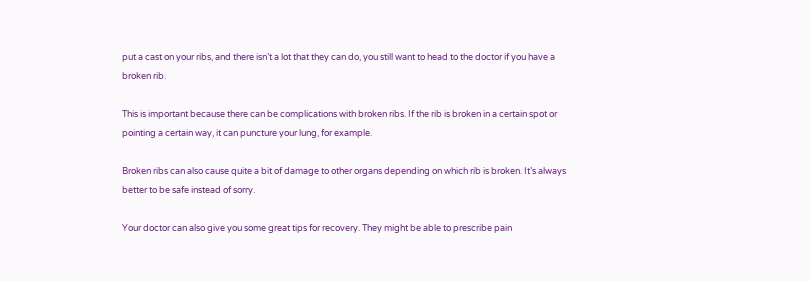put a cast on your ribs, and there isn’t a lot that they can do, you still want to head to the doctor if you have a broken rib.

This is important because there can be complications with broken ribs. If the rib is broken in a certain spot or pointing a certain way, it can puncture your lung, for example.

Broken ribs can also cause quite a bit of damage to other organs depending on which rib is broken. It’s always better to be safe instead of sorry.

Your doctor can also give you some great tips for recovery. They might be able to prescribe pain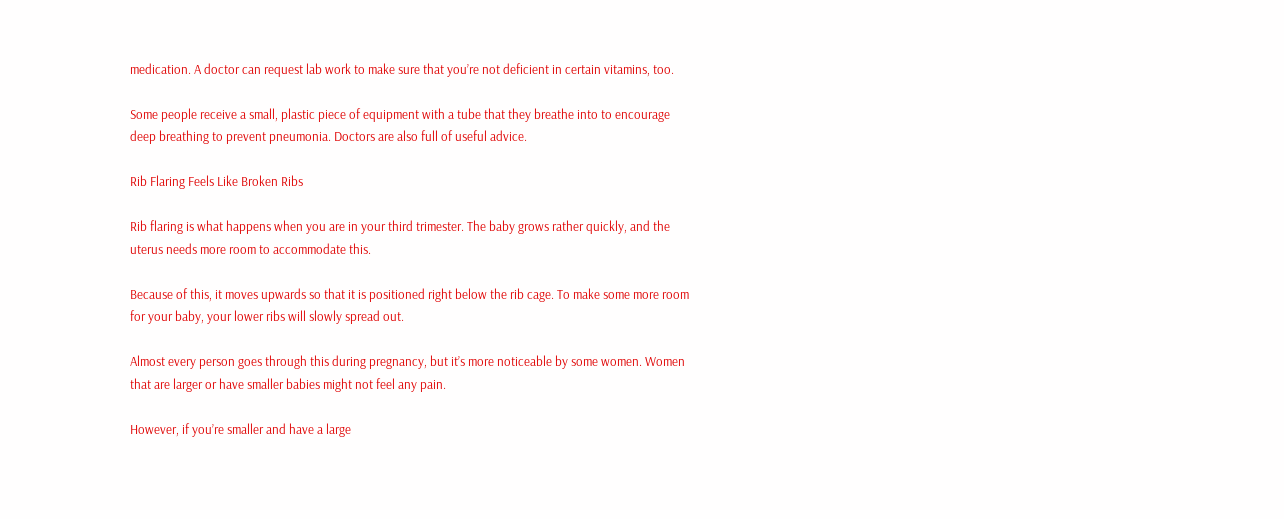medication. A doctor can request lab work to make sure that you’re not deficient in certain vitamins, too.

Some people receive a small, plastic piece of equipment with a tube that they breathe into to encourage deep breathing to prevent pneumonia. Doctors are also full of useful advice.

Rib Flaring Feels Like Broken Ribs

Rib flaring is what happens when you are in your third trimester. The baby grows rather quickly, and the uterus needs more room to accommodate this.

Because of this, it moves upwards so that it is positioned right below the rib cage. To make some more room for your baby, your lower ribs will slowly spread out.

Almost every person goes through this during pregnancy, but it’s more noticeable by some women. Women that are larger or have smaller babies might not feel any pain.

However, if you’re smaller and have a large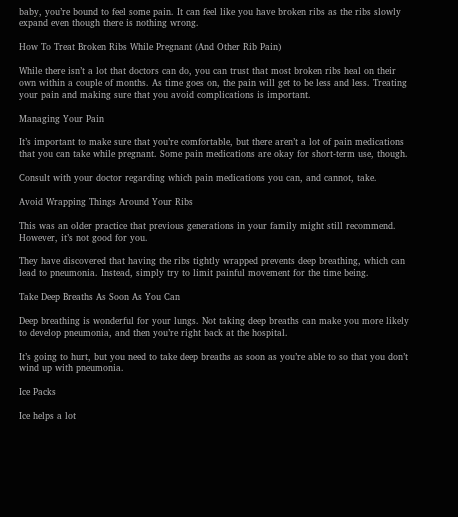baby, you’re bound to feel some pain. It can feel like you have broken ribs as the ribs slowly expand even though there is nothing wrong.

How To Treat Broken Ribs While Pregnant (And Other Rib Pain)

While there isn’t a lot that doctors can do, you can trust that most broken ribs heal on their own within a couple of months. As time goes on, the pain will get to be less and less. Treating your pain and making sure that you avoid complications is important.

Managing Your Pain

It’s important to make sure that you’re comfortable, but there aren’t a lot of pain medications that you can take while pregnant. Some pain medications are okay for short-term use, though.

Consult with your doctor regarding which pain medications you can, and cannot, take.

Avoid Wrapping Things Around Your Ribs

This was an older practice that previous generations in your family might still recommend. However, it’s not good for you.

They have discovered that having the ribs tightly wrapped prevents deep breathing, which can lead to pneumonia. Instead, simply try to limit painful movement for the time being.

Take Deep Breaths As Soon As You Can

Deep breathing is wonderful for your lungs. Not taking deep breaths can make you more likely to develop pneumonia, and then you’re right back at the hospital.

It’s going to hurt, but you need to take deep breaths as soon as you’re able to so that you don’t wind up with pneumonia.

Ice Packs

Ice helps a lot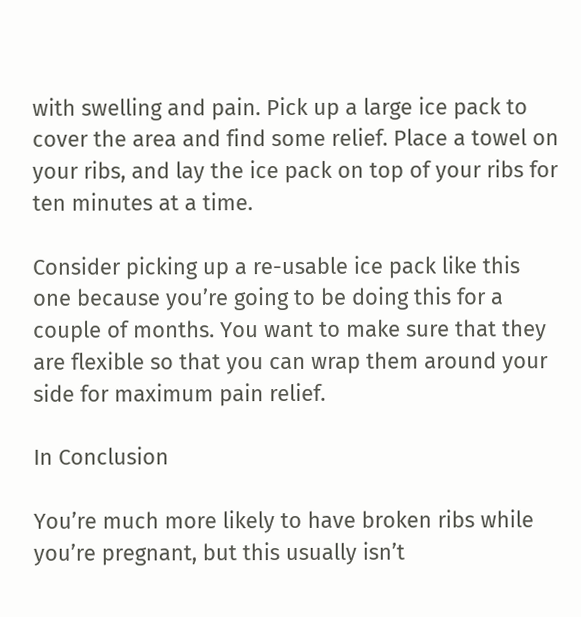with swelling and pain. Pick up a large ice pack to cover the area and find some relief. Place a towel on your ribs, and lay the ice pack on top of your ribs for ten minutes at a time.

Consider picking up a re-usable ice pack like this one because you’re going to be doing this for a couple of months. You want to make sure that they are flexible so that you can wrap them around your side for maximum pain relief.

In Conclusion

You’re much more likely to have broken ribs while you’re pregnant, but this usually isn’t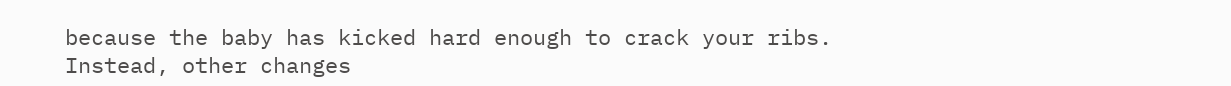because the baby has kicked hard enough to crack your ribs. Instead, other changes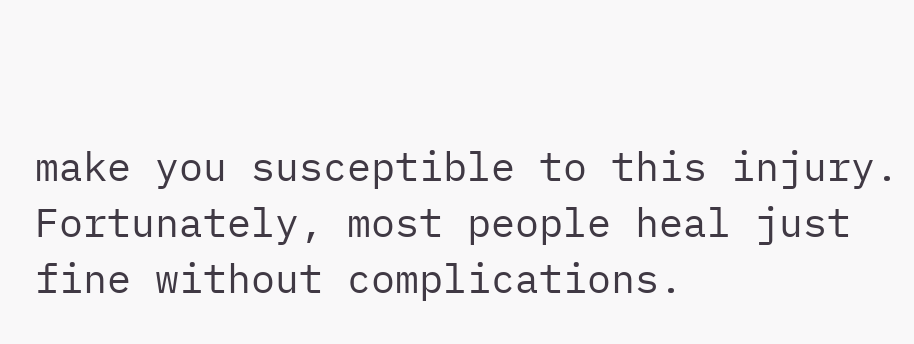make you susceptible to this injury. Fortunately, most people heal just fine without complications.